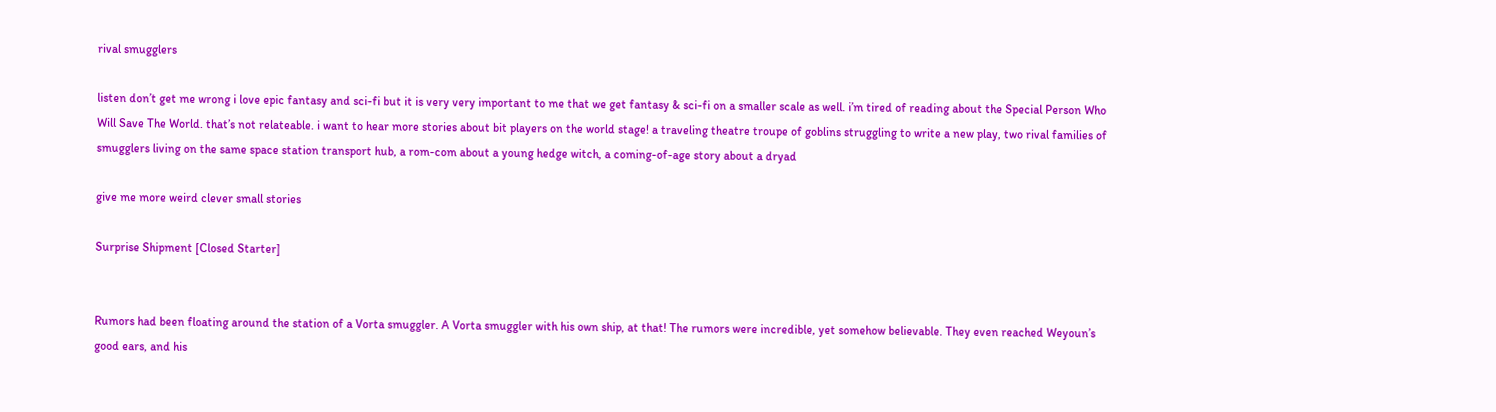rival smugglers

listen don’t get me wrong i love epic fantasy and sci-fi but it is very very important to me that we get fantasy & sci-fi on a smaller scale as well. i’m tired of reading about the Special Person Who Will Save The World. that’s not relateable. i want to hear more stories about bit players on the world stage! a traveling theatre troupe of goblins struggling to write a new play, two rival families of smugglers living on the same space station transport hub, a rom-com about a young hedge witch, a coming-of-age story about a dryad

give me more weird clever small stories

Surprise Shipment [Closed Starter]


Rumors had been floating around the station of a Vorta smuggler. A Vorta smuggler with his own ship, at that! The rumors were incredible, yet somehow believable. They even reached Weyoun’s good ears, and his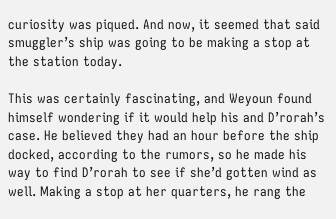curiosity was piqued. And now, it seemed that said smuggler’s ship was going to be making a stop at the station today.

This was certainly fascinating, and Weyoun found himself wondering if it would help his and D’rorah’s case. He believed they had an hour before the ship docked, according to the rumors, so he made his way to find D’rorah to see if she’d gotten wind as well. Making a stop at her quarters, he rang the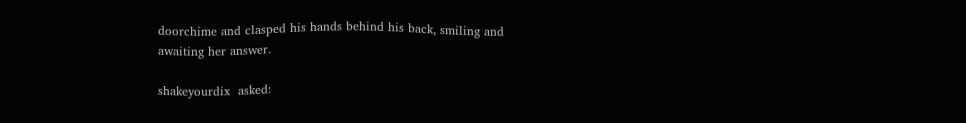doorchime and clasped his hands behind his back, smiling and awaiting her answer.

shakeyourdix  asked: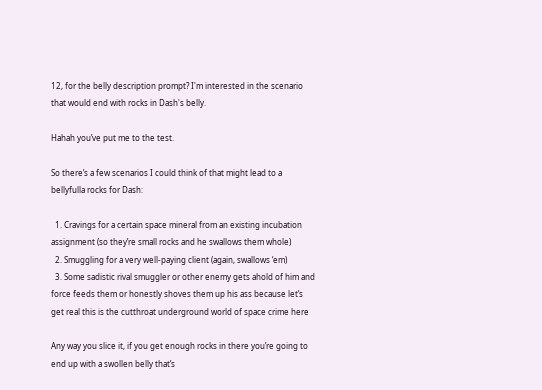12, for the belly description prompt? I'm interested in the scenario that would end with rocks in Dash's belly.

Hahah you’ve put me to the test.

So there’s a few scenarios I could think of that might lead to a bellyfulla rocks for Dash:

  1. Cravings for a certain space mineral from an existing incubation assignment (so they’re small rocks and he swallows them whole)
  2. Smuggling for a very well-paying client (again, swallows ‘em)
  3. Some sadistic rival smuggler or other enemy gets ahold of him and force feeds them or honestly shoves them up his ass because let’s get real this is the cutthroat underground world of space crime here

Any way you slice it, if you get enough rocks in there you’re going to end up with a swollen belly that’s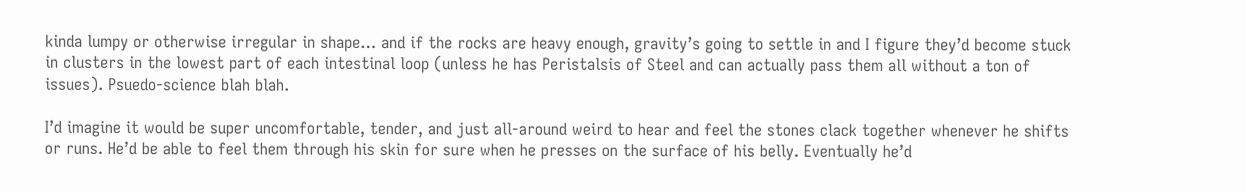kinda lumpy or otherwise irregular in shape… and if the rocks are heavy enough, gravity’s going to settle in and I figure they’d become stuck in clusters in the lowest part of each intestinal loop (unless he has Peristalsis of Steel and can actually pass them all without a ton of issues). Psuedo-science blah blah.

I’d imagine it would be super uncomfortable, tender, and just all-around weird to hear and feel the stones clack together whenever he shifts or runs. He’d be able to feel them through his skin for sure when he presses on the surface of his belly. Eventually he’d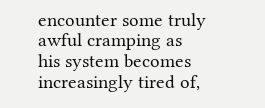encounter some truly awful cramping as his system becomes increasingly tired of,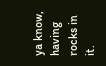ya know, having rocks in it.